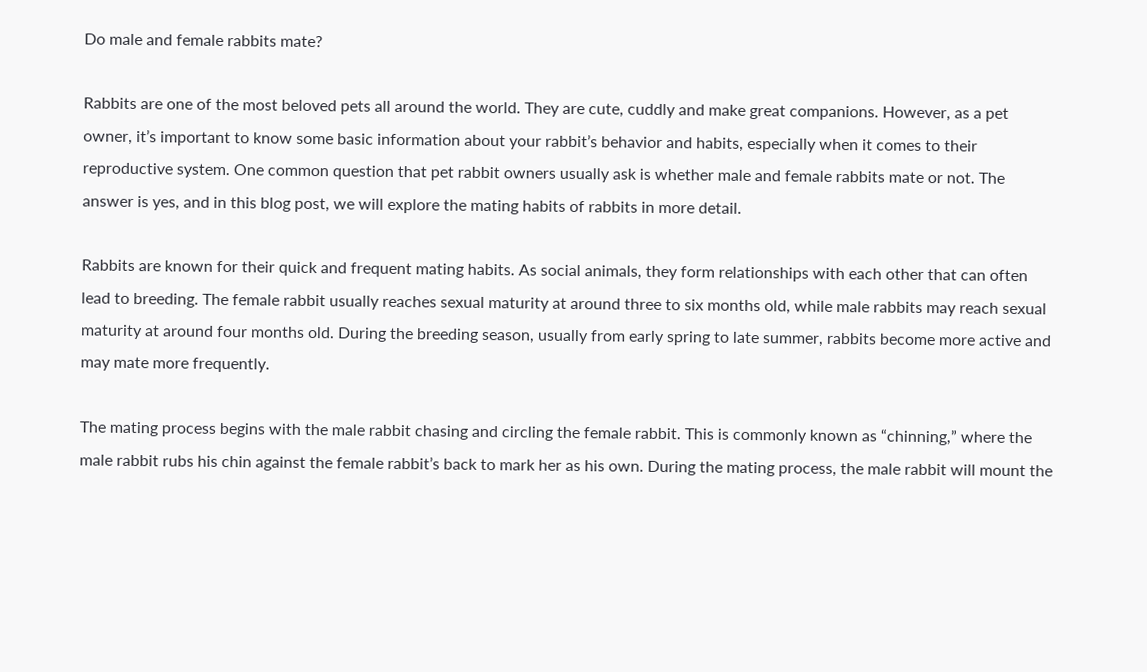Do male and female rabbits mate?

Rabbits are one of the most beloved pets all around the world. They are cute, cuddly and make great companions. However, as a pet owner, it’s important to know some basic information about your rabbit’s behavior and habits, especially when it comes to their reproductive system. One common question that pet rabbit owners usually ask is whether male and female rabbits mate or not. The answer is yes, and in this blog post, we will explore the mating habits of rabbits in more detail.

Rabbits are known for their quick and frequent mating habits. As social animals, they form relationships with each other that can often lead to breeding. The female rabbit usually reaches sexual maturity at around three to six months old, while male rabbits may reach sexual maturity at around four months old. During the breeding season, usually from early spring to late summer, rabbits become more active and may mate more frequently.

The mating process begins with the male rabbit chasing and circling the female rabbit. This is commonly known as “chinning,” where the male rabbit rubs his chin against the female rabbit’s back to mark her as his own. During the mating process, the male rabbit will mount the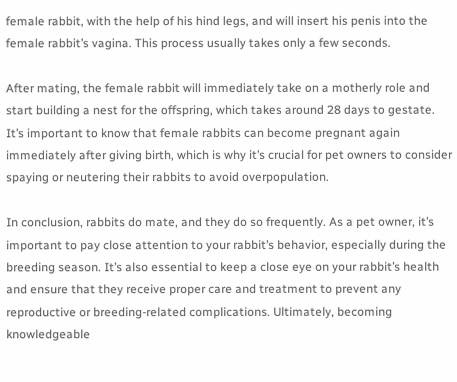female rabbit, with the help of his hind legs, and will insert his penis into the female rabbit’s vagina. This process usually takes only a few seconds.

After mating, the female rabbit will immediately take on a motherly role and start building a nest for the offspring, which takes around 28 days to gestate. It’s important to know that female rabbits can become pregnant again immediately after giving birth, which is why it’s crucial for pet owners to consider spaying or neutering their rabbits to avoid overpopulation.

In conclusion, rabbits do mate, and they do so frequently. As a pet owner, it’s important to pay close attention to your rabbit’s behavior, especially during the breeding season. It’s also essential to keep a close eye on your rabbit’s health and ensure that they receive proper care and treatment to prevent any reproductive or breeding-related complications. Ultimately, becoming knowledgeable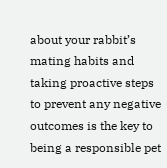about your rabbit’s mating habits and taking proactive steps to prevent any negative outcomes is the key to being a responsible pet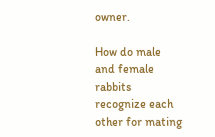owner.

How do male and female rabbits recognize each other for mating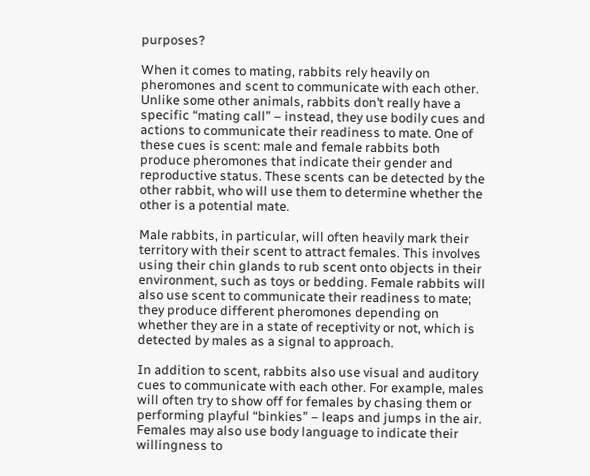purposes?

When it comes to mating, rabbits rely heavily on pheromones and scent to communicate with each other. Unlike some other animals, rabbits don’t really have a specific “mating call” – instead, they use bodily cues and actions to communicate their readiness to mate. One of these cues is scent: male and female rabbits both produce pheromones that indicate their gender and reproductive status. These scents can be detected by the other rabbit, who will use them to determine whether the other is a potential mate.

Male rabbits, in particular, will often heavily mark their territory with their scent to attract females. This involves using their chin glands to rub scent onto objects in their environment, such as toys or bedding. Female rabbits will also use scent to communicate their readiness to mate; they produce different pheromones depending on whether they are in a state of receptivity or not, which is detected by males as a signal to approach.

In addition to scent, rabbits also use visual and auditory cues to communicate with each other. For example, males will often try to show off for females by chasing them or performing playful “binkies” – leaps and jumps in the air. Females may also use body language to indicate their willingness to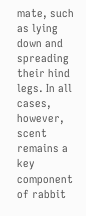mate, such as lying down and spreading their hind legs. In all cases, however, scent remains a key component of rabbit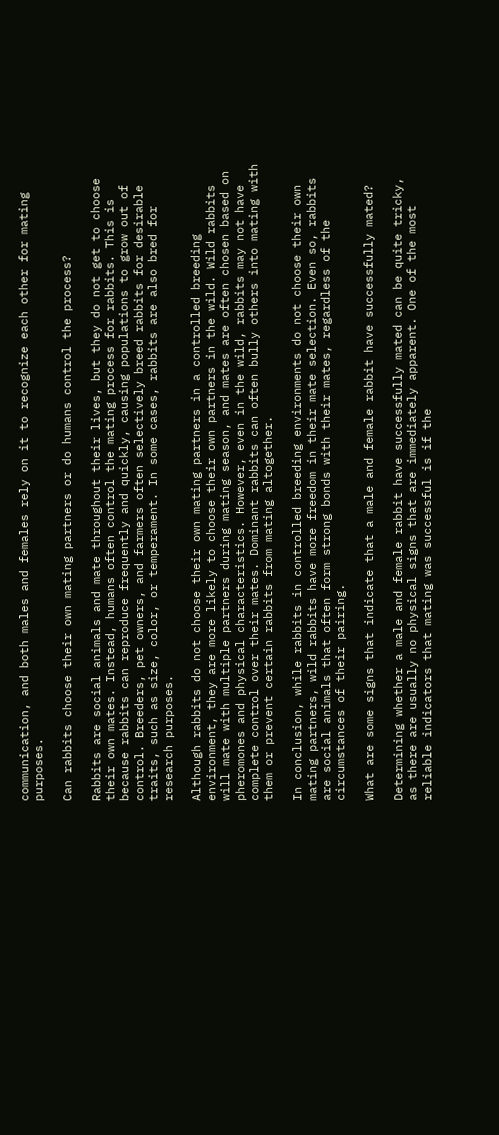communication, and both males and females rely on it to recognize each other for mating purposes.

Can rabbits choose their own mating partners or do humans control the process?

Rabbits are social animals and mate throughout their lives, but they do not get to choose their own mates. Instead, humans often control the mating process for rabbits. This is because rabbits can reproduce frequently and quickly, causing populations to grow out of control. Breeders, pet owners, and farmers often selectively breed rabbits for desirable traits, such as size, color, or temperament. In some cases, rabbits are also bred for research purposes.

Although rabbits do not choose their own mating partners in a controlled breeding environment, they are more likely to choose their own partners in the wild. Wild rabbits will mate with multiple partners during mating season, and mates are often chosen based on pheromones and physical characteristics. However, even in the wild, rabbits may not have complete control over their mates. Dominant rabbits can often bully others into mating with them or prevent certain rabbits from mating altogether.

In conclusion, while rabbits in controlled breeding environments do not choose their own mating partners, wild rabbits have more freedom in their mate selection. Even so, rabbits are social animals that often form strong bonds with their mates, regardless of the circumstances of their pairing.

What are some signs that indicate that a male and female rabbit have successfully mated?

Determining whether a male and female rabbit have successfully mated can be quite tricky, as there are usually no physical signs that are immediately apparent. One of the most reliable indicators that mating was successful is if the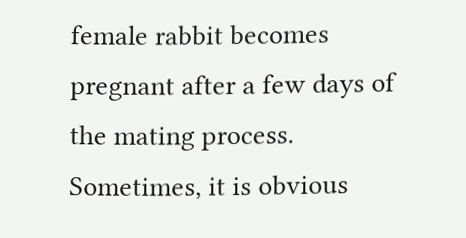female rabbit becomes pregnant after a few days of the mating process. Sometimes, it is obvious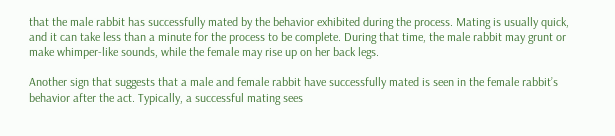that the male rabbit has successfully mated by the behavior exhibited during the process. Mating is usually quick, and it can take less than a minute for the process to be complete. During that time, the male rabbit may grunt or make whimper-like sounds, while the female may rise up on her back legs.

Another sign that suggests that a male and female rabbit have successfully mated is seen in the female rabbit’s behavior after the act. Typically, a successful mating sees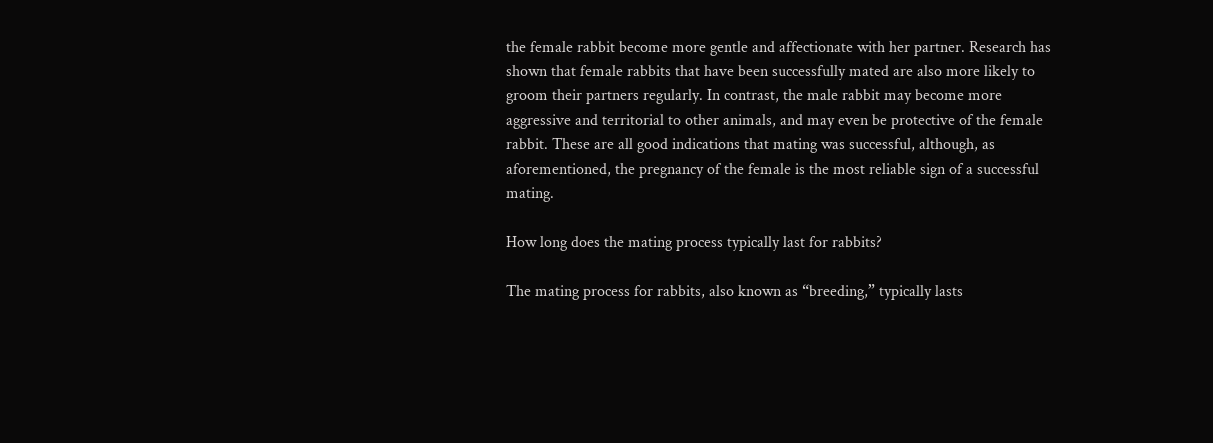the female rabbit become more gentle and affectionate with her partner. Research has shown that female rabbits that have been successfully mated are also more likely to groom their partners regularly. In contrast, the male rabbit may become more aggressive and territorial to other animals, and may even be protective of the female rabbit. These are all good indications that mating was successful, although, as aforementioned, the pregnancy of the female is the most reliable sign of a successful mating.

How long does the mating process typically last for rabbits?

The mating process for rabbits, also known as “breeding,” typically lasts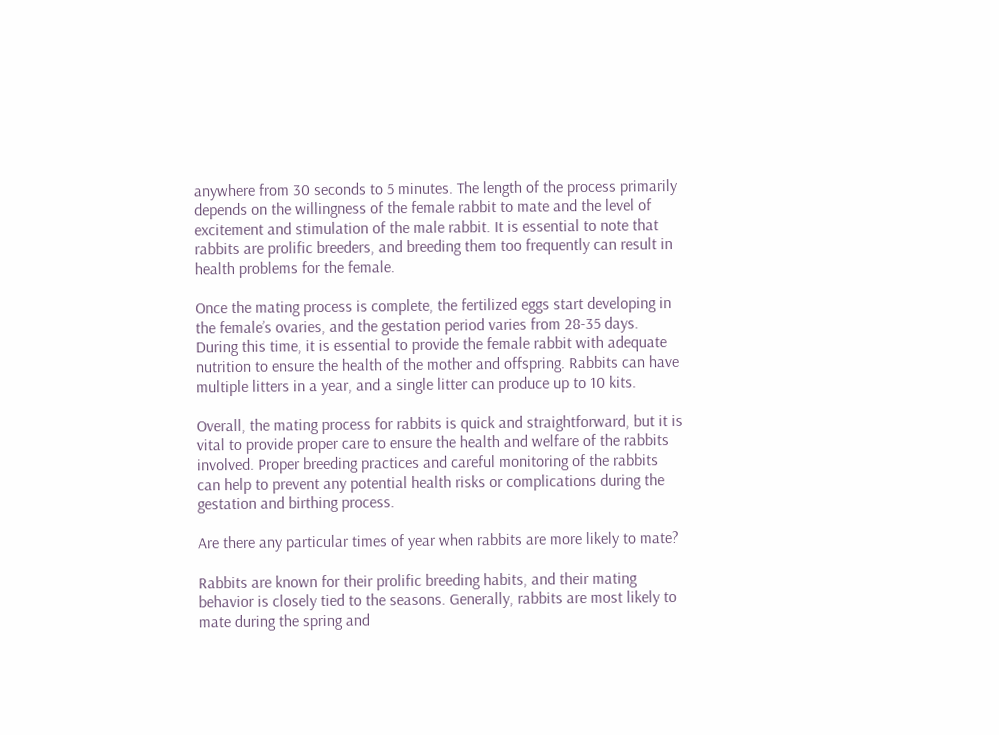anywhere from 30 seconds to 5 minutes. The length of the process primarily depends on the willingness of the female rabbit to mate and the level of excitement and stimulation of the male rabbit. It is essential to note that rabbits are prolific breeders, and breeding them too frequently can result in health problems for the female.

Once the mating process is complete, the fertilized eggs start developing in the female’s ovaries, and the gestation period varies from 28-35 days. During this time, it is essential to provide the female rabbit with adequate nutrition to ensure the health of the mother and offspring. Rabbits can have multiple litters in a year, and a single litter can produce up to 10 kits.

Overall, the mating process for rabbits is quick and straightforward, but it is vital to provide proper care to ensure the health and welfare of the rabbits involved. Proper breeding practices and careful monitoring of the rabbits can help to prevent any potential health risks or complications during the gestation and birthing process.

Are there any particular times of year when rabbits are more likely to mate?

Rabbits are known for their prolific breeding habits, and their mating behavior is closely tied to the seasons. Generally, rabbits are most likely to mate during the spring and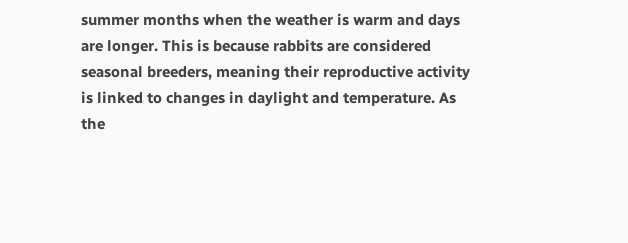summer months when the weather is warm and days are longer. This is because rabbits are considered seasonal breeders, meaning their reproductive activity is linked to changes in daylight and temperature. As the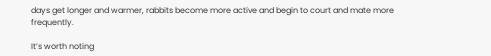days get longer and warmer, rabbits become more active and begin to court and mate more frequently.

It’s worth noting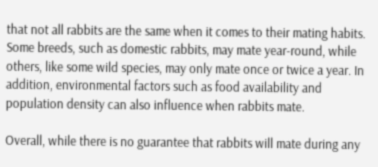that not all rabbits are the same when it comes to their mating habits. Some breeds, such as domestic rabbits, may mate year-round, while others, like some wild species, may only mate once or twice a year. In addition, environmental factors such as food availability and population density can also influence when rabbits mate.

Overall, while there is no guarantee that rabbits will mate during any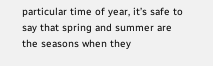particular time of year, it’s safe to say that spring and summer are the seasons when they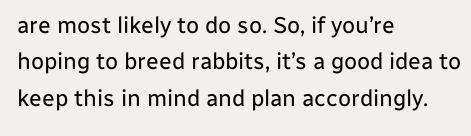are most likely to do so. So, if you’re hoping to breed rabbits, it’s a good idea to keep this in mind and plan accordingly.